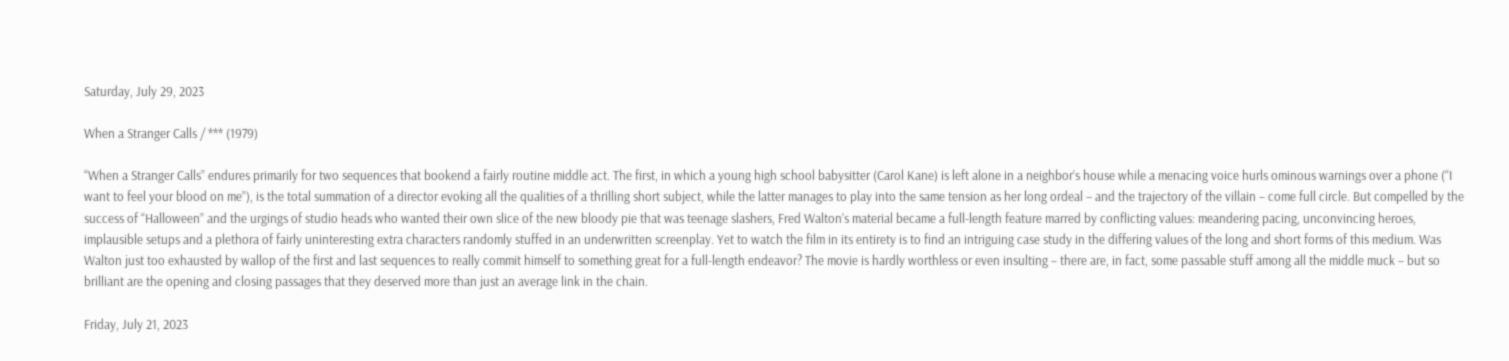Saturday, July 29, 2023

When a Stranger Calls / *** (1979)

“When a Stranger Calls” endures primarily for two sequences that bookend a fairly routine middle act. The first, in which a young high school babysitter (Carol Kane) is left alone in a neighbor’s house while a menacing voice hurls ominous warnings over a phone (“I want to feel your blood on me”), is the total summation of a director evoking all the qualities of a thrilling short subject, while the latter manages to play into the same tension as her long ordeal – and the trajectory of the villain – come full circle. But compelled by the success of “Halloween” and the urgings of studio heads who wanted their own slice of the new bloody pie that was teenage slashers, Fred Walton’s material became a full-length feature marred by conflicting values: meandering pacing, unconvincing heroes, implausible setups and a plethora of fairly uninteresting extra characters randomly stuffed in an underwritten screenplay. Yet to watch the film in its entirety is to find an intriguing case study in the differing values of the long and short forms of this medium. Was Walton just too exhausted by wallop of the first and last sequences to really commit himself to something great for a full-length endeavor? The movie is hardly worthless or even insulting – there are, in fact, some passable stuff among all the middle muck – but so brilliant are the opening and closing passages that they deserved more than just an average link in the chain.

Friday, July 21, 2023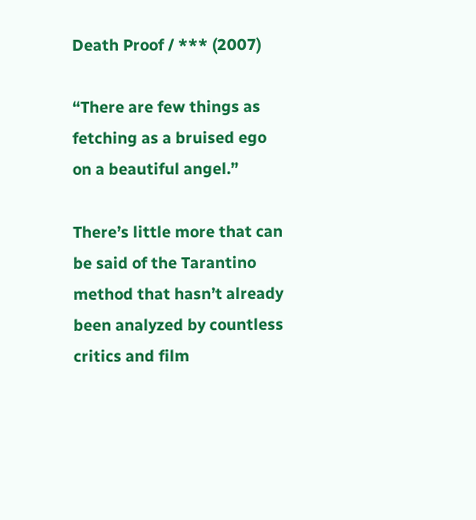Death Proof / *** (2007)

“There are few things as fetching as a bruised ego on a beautiful angel.”

There’s little more that can be said of the Tarantino method that hasn’t already been analyzed by countless critics and film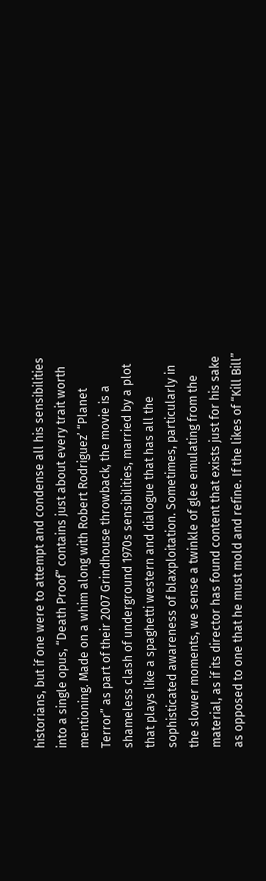historians, but if one were to attempt and condense all his sensibilities into a single opus, “Death Proof” contains just about every trait worth mentioning. Made on a whim along with Robert Rodriguez’ “Planet Terror” as part of their 2007 Grindhouse throwback, the movie is a shameless clash of underground 1970s sensibilities, married by a plot that plays like a spaghetti western and dialogue that has all the sophisticated awareness of blaxploitation. Sometimes, particularly in the slower moments, we sense a twinkle of glee emulating from the material, as if its director has found content that exists just for his sake as opposed to one that he must mold and refine. If the likes of “Kill Bill”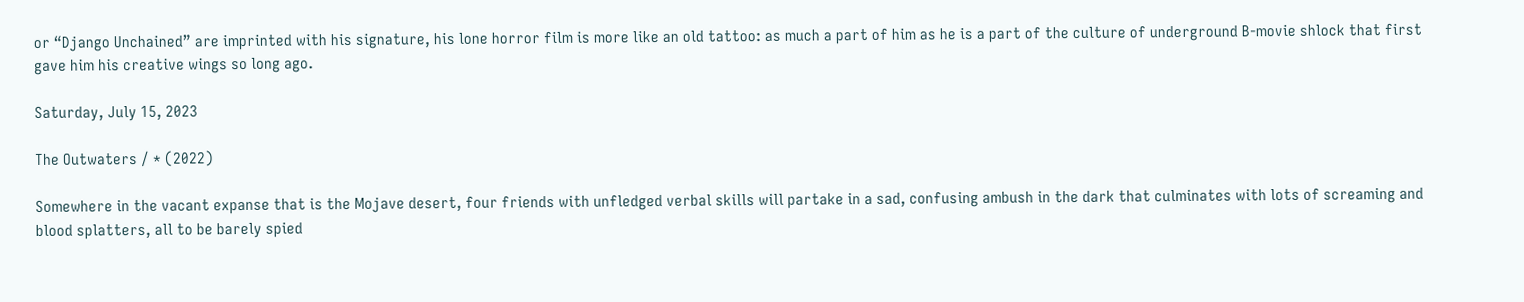or “Django Unchained” are imprinted with his signature, his lone horror film is more like an old tattoo: as much a part of him as he is a part of the culture of underground B-movie shlock that first gave him his creative wings so long ago.

Saturday, July 15, 2023

The Outwaters / * (2022)

Somewhere in the vacant expanse that is the Mojave desert, four friends with unfledged verbal skills will partake in a sad, confusing ambush in the dark that culminates with lots of screaming and blood splatters, all to be barely spied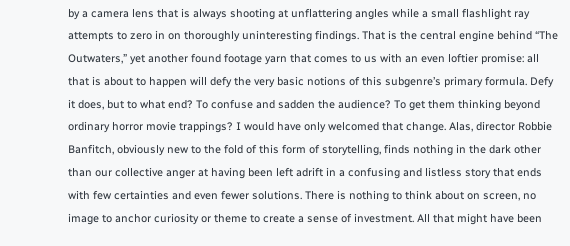by a camera lens that is always shooting at unflattering angles while a small flashlight ray attempts to zero in on thoroughly uninteresting findings. That is the central engine behind “The Outwaters,” yet another found footage yarn that comes to us with an even loftier promise: all that is about to happen will defy the very basic notions of this subgenre’s primary formula. Defy it does, but to what end? To confuse and sadden the audience? To get them thinking beyond ordinary horror movie trappings? I would have only welcomed that change. Alas, director Robbie Banfitch, obviously new to the fold of this form of storytelling, finds nothing in the dark other than our collective anger at having been left adrift in a confusing and listless story that ends with few certainties and even fewer solutions. There is nothing to think about on screen, no image to anchor curiosity or theme to create a sense of investment. All that might have been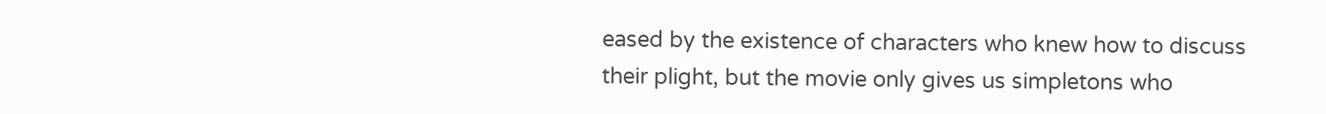eased by the existence of characters who knew how to discuss their plight, but the movie only gives us simpletons who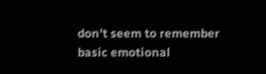don’t seem to remember basic emotional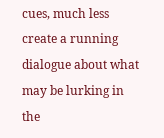cues, much less create a running dialogue about what may be lurking in the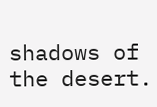shadows of the desert.